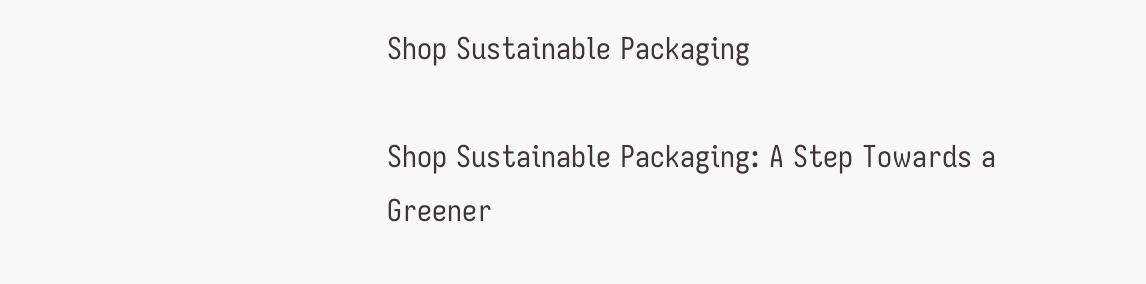Shop Sustainable Packaging

Shop Sustainable Packaging: A Step Towards a Greener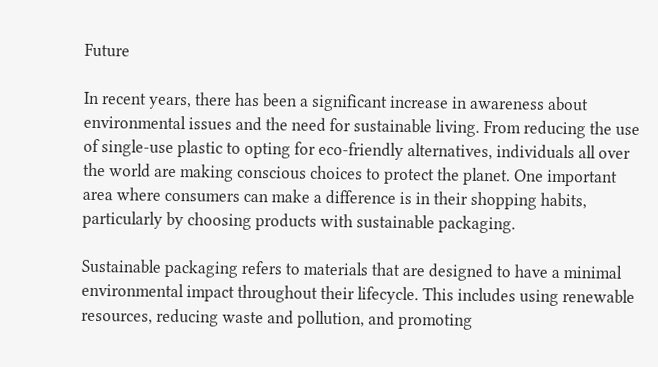Future

In recent years, there has been a significant increase in awareness about environmental issues and the need for sustainable living. From reducing the use of single-use plastic to opting for eco-friendly alternatives, individuals all over the world are making conscious choices to protect the planet. One important area where consumers can make a difference is in their shopping habits, particularly by choosing products with sustainable packaging.

Sustainable packaging refers to materials that are designed to have a minimal environmental impact throughout their lifecycle. This includes using renewable resources, reducing waste and pollution, and promoting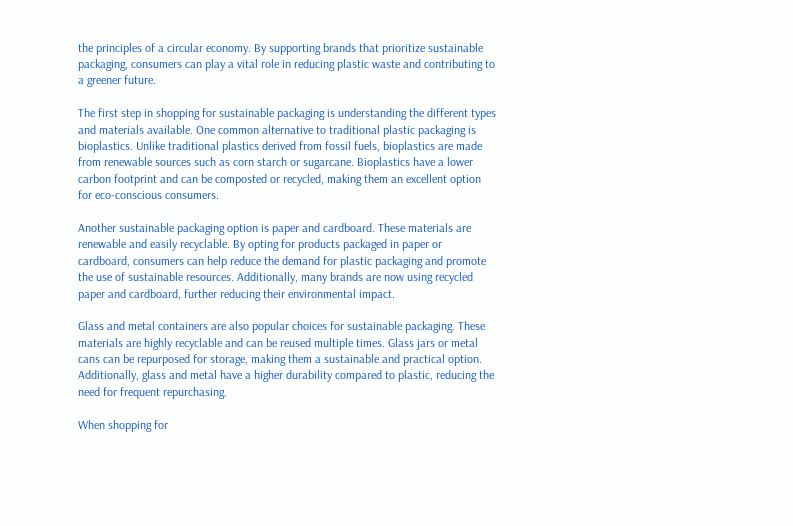the principles of a circular economy. By supporting brands that prioritize sustainable packaging, consumers can play a vital role in reducing plastic waste and contributing to a greener future.

The first step in shopping for sustainable packaging is understanding the different types and materials available. One common alternative to traditional plastic packaging is bioplastics. Unlike traditional plastics derived from fossil fuels, bioplastics are made from renewable sources such as corn starch or sugarcane. Bioplastics have a lower carbon footprint and can be composted or recycled, making them an excellent option for eco-conscious consumers.

Another sustainable packaging option is paper and cardboard. These materials are renewable and easily recyclable. By opting for products packaged in paper or cardboard, consumers can help reduce the demand for plastic packaging and promote the use of sustainable resources. Additionally, many brands are now using recycled paper and cardboard, further reducing their environmental impact.

Glass and metal containers are also popular choices for sustainable packaging. These materials are highly recyclable and can be reused multiple times. Glass jars or metal cans can be repurposed for storage, making them a sustainable and practical option. Additionally, glass and metal have a higher durability compared to plastic, reducing the need for frequent repurchasing.

When shopping for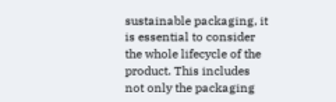sustainable packaging, it is essential to consider the whole lifecycle of the product. This includes not only the packaging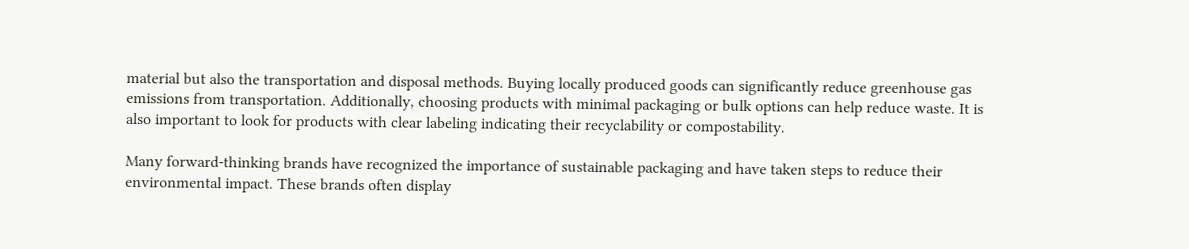material but also the transportation and disposal methods. Buying locally produced goods can significantly reduce greenhouse gas emissions from transportation. Additionally, choosing products with minimal packaging or bulk options can help reduce waste. It is also important to look for products with clear labeling indicating their recyclability or compostability.

Many forward-thinking brands have recognized the importance of sustainable packaging and have taken steps to reduce their environmental impact. These brands often display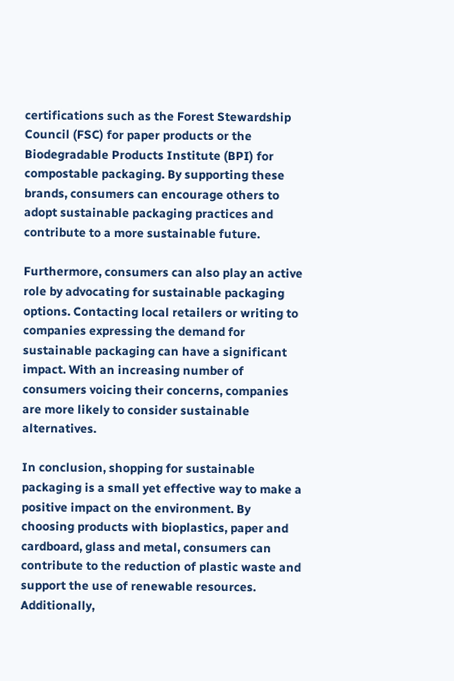certifications such as the Forest Stewardship Council (FSC) for paper products or the Biodegradable Products Institute (BPI) for compostable packaging. By supporting these brands, consumers can encourage others to adopt sustainable packaging practices and contribute to a more sustainable future.

Furthermore, consumers can also play an active role by advocating for sustainable packaging options. Contacting local retailers or writing to companies expressing the demand for sustainable packaging can have a significant impact. With an increasing number of consumers voicing their concerns, companies are more likely to consider sustainable alternatives.

In conclusion, shopping for sustainable packaging is a small yet effective way to make a positive impact on the environment. By choosing products with bioplastics, paper and cardboard, glass and metal, consumers can contribute to the reduction of plastic waste and support the use of renewable resources. Additionally,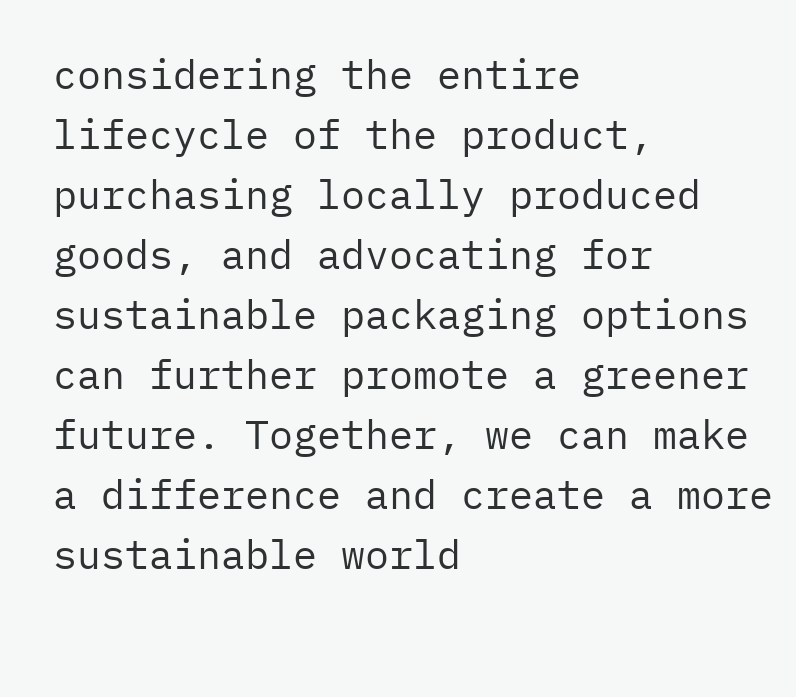considering the entire lifecycle of the product, purchasing locally produced goods, and advocating for sustainable packaging options can further promote a greener future. Together, we can make a difference and create a more sustainable world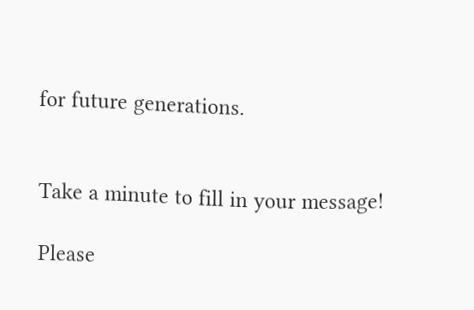for future generations.


Take a minute to fill in your message!

Please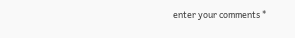enter your comments *